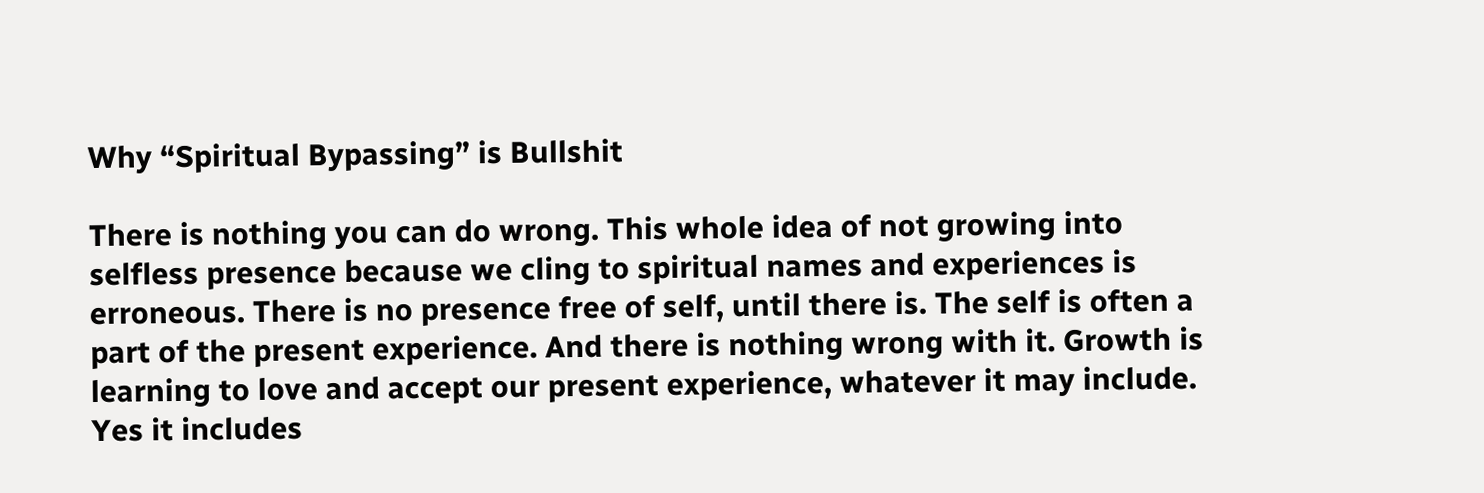Why “Spiritual Bypassing” is Bullshit

There is nothing you can do wrong. This whole idea of not growing into selfless presence because we cling to spiritual names and experiences is erroneous. There is no presence free of self, until there is. The self is often a part of the present experience. And there is nothing wrong with it. Growth is learning to love and accept our present experience, whatever it may include. Yes it includes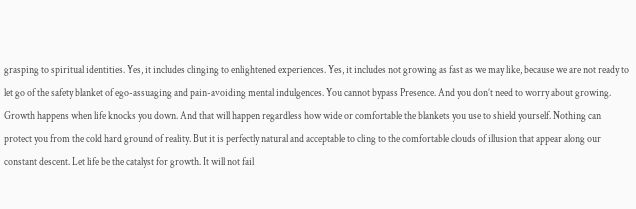grasping to spiritual identities. Yes, it includes clinging to enlightened experiences. Yes, it includes not growing as fast as we may like, because we are not ready to let go of the safety blanket of ego-assuaging and pain-avoiding mental indulgences. You cannot bypass Presence. And you don’t need to worry about growing. Growth happens when life knocks you down. And that will happen regardless how wide or comfortable the blankets you use to shield yourself. Nothing can protect you from the cold hard ground of reality. But it is perfectly natural and acceptable to cling to the comfortable clouds of illusion that appear along our constant descent. Let life be the catalyst for growth. It will not fail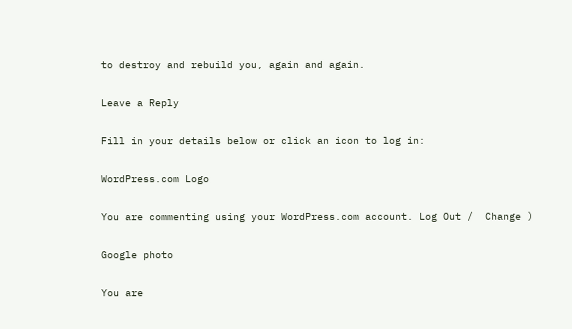to destroy and rebuild you, again and again.

Leave a Reply

Fill in your details below or click an icon to log in:

WordPress.com Logo

You are commenting using your WordPress.com account. Log Out /  Change )

Google photo

You are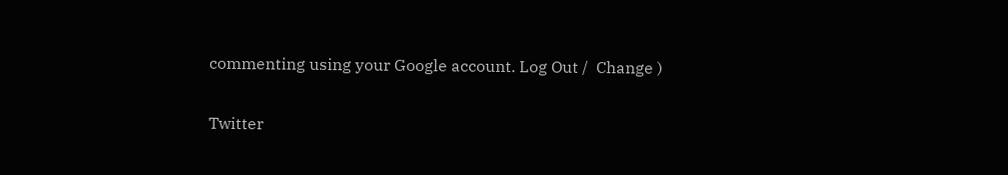commenting using your Google account. Log Out /  Change )

Twitter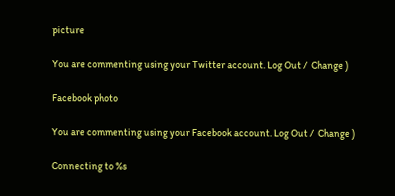picture

You are commenting using your Twitter account. Log Out /  Change )

Facebook photo

You are commenting using your Facebook account. Log Out /  Change )

Connecting to %s